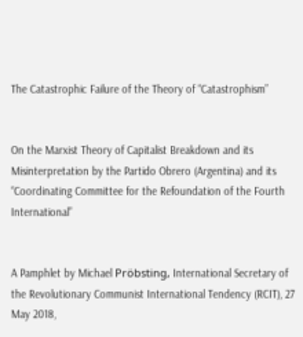The Catastrophic Failure of the Theory of “Catastrophism”


On the Marxist Theory of Capitalist Breakdown and its Misinterpretation by the Partido Obrero (Argentina) and its “Coordinating Committee for the Refoundation of the Fourth International”


A Pamphlet by Michael Pröbsting, International Secretary of the Revolutionary Communist International Tendency (RCIT), 27 May 2018,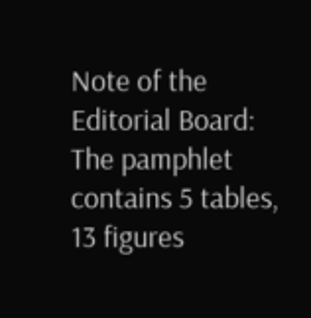Note of the Editorial Board: The pamphlet contains 5 tables, 13 figures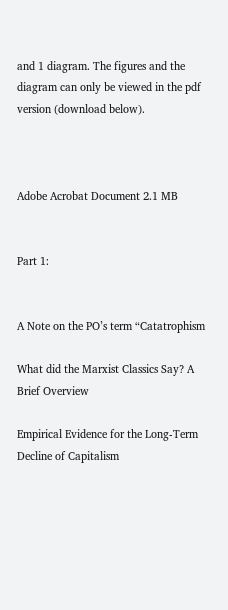and 1 diagram. The figures and the diagram can only be viewed in the pdf version (download below).



Adobe Acrobat Document 2.1 MB


Part 1:


A Note on the PO’s term “Catatrophism

What did the Marxist Classics Say? A Brief Overview

Empirical Evidence for the Long-Term Decline of Capitalism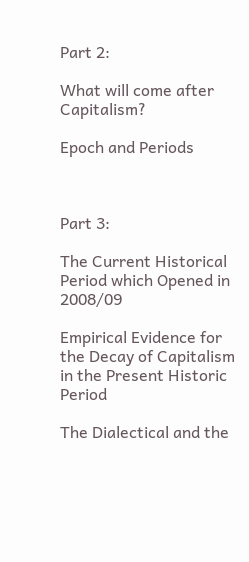Part 2:

What will come after Capitalism?

Epoch and Periods



Part 3:

The Current Historical Period which Opened in 2008/09

Empirical Evidence for the Decay of Capitalism in the Present Historic Period

The Dialectical and the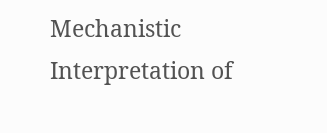Mechanistic Interpretation of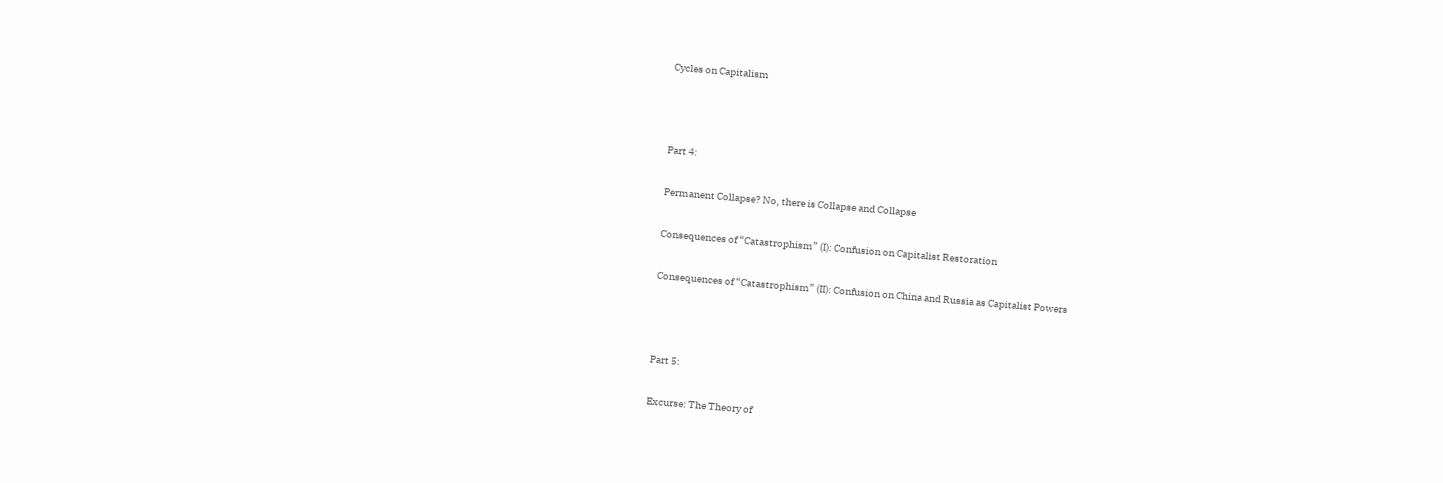Cycles on Capitalism



Part 4:

Permanent Collapse? No, there is Collapse and Collapse

Consequences of “Catastrophism” (I): Confusion on Capitalist Restoration

Consequences of “Catastrophism” (II): Confusion on China and Russia as Capitalist Powers



Part 5:

Excurse: The Theory of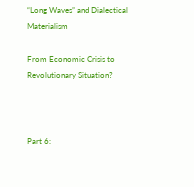“Long Waves” and Dialectical Materialism

From Economic Crisis to Revolutionary Situation?



Part 6: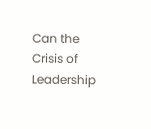Can the Crisis of Leadership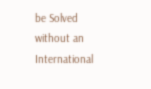be Solved without an International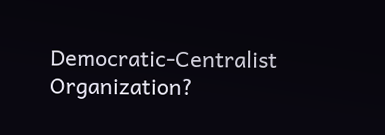Democratic-Centralist Organization?